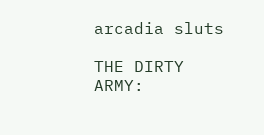arcadia sluts

THE DIRTY ARMY: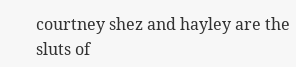courtney shez and hayley are the sluts of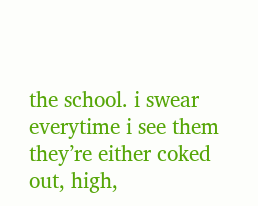the school. i swear everytime i see them they’re either coked out, high,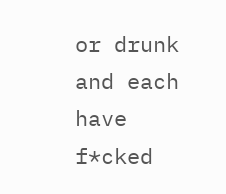or drunk and each have f*cked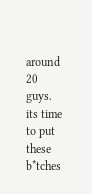around 20 guys. its time to put these b*tches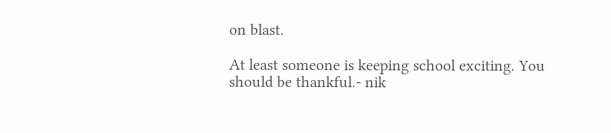on blast.

At least someone is keeping school exciting. You should be thankful.- nik